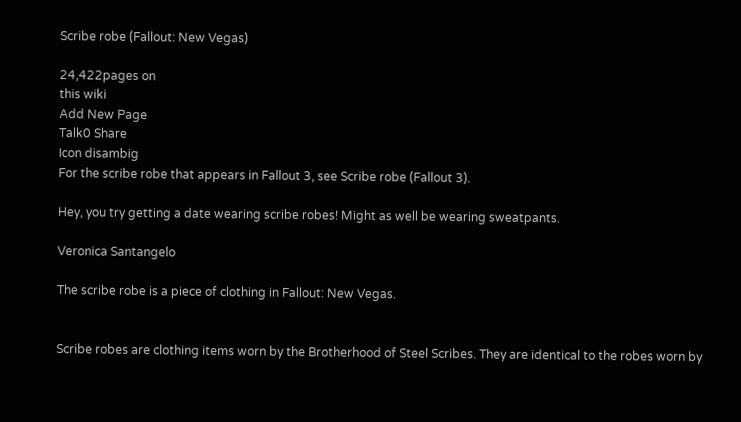Scribe robe (Fallout: New Vegas)

24,422pages on
this wiki
Add New Page
Talk0 Share
Icon disambig
For the scribe robe that appears in Fallout 3, see Scribe robe (Fallout 3).

Hey, you try getting a date wearing scribe robes! Might as well be wearing sweatpants.

Veronica Santangelo

The scribe robe is a piece of clothing in Fallout: New Vegas.


Scribe robes are clothing items worn by the Brotherhood of Steel Scribes. They are identical to the robes worn by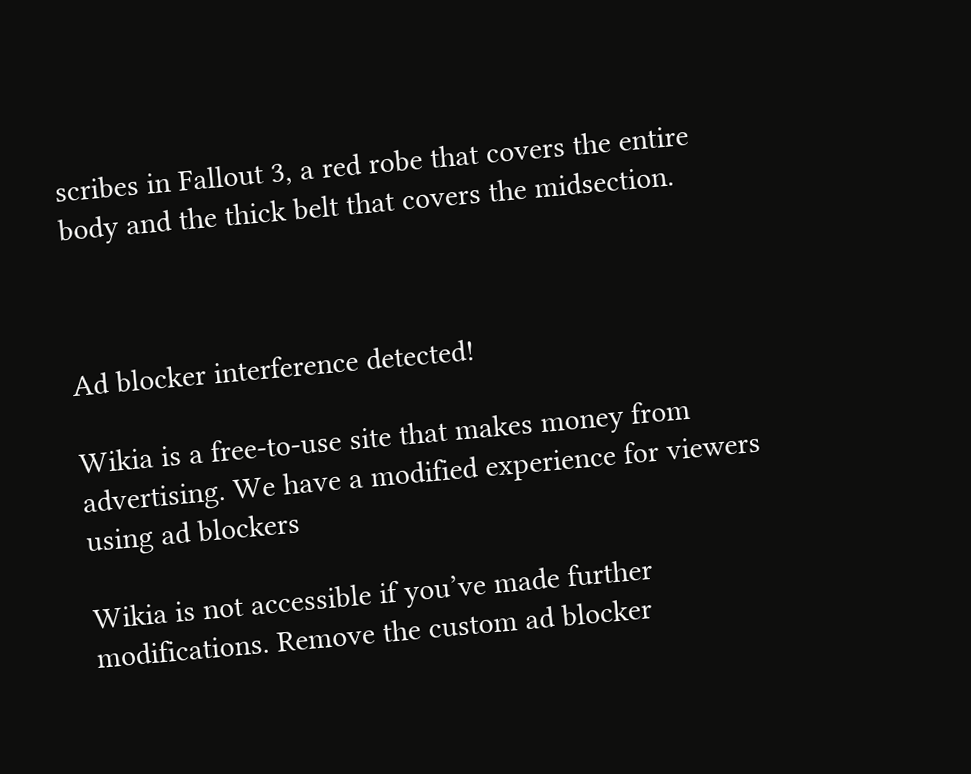scribes in Fallout 3, a red robe that covers the entire body and the thick belt that covers the midsection.



Ad blocker interference detected!

Wikia is a free-to-use site that makes money from advertising. We have a modified experience for viewers using ad blockers

Wikia is not accessible if you’ve made further modifications. Remove the custom ad blocker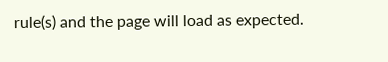rule(s) and the page will load as expected.